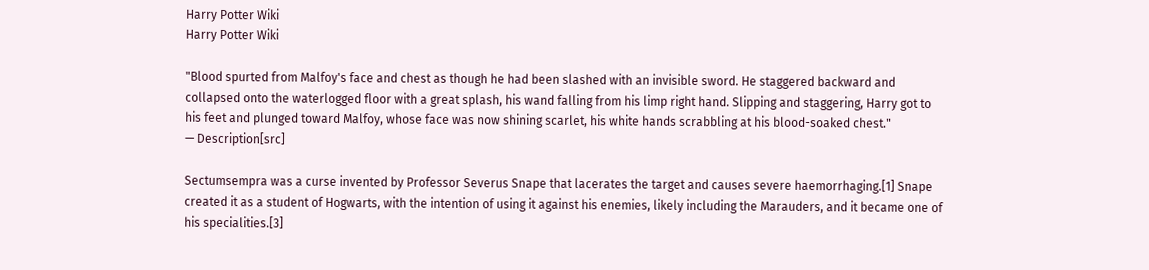Harry Potter Wiki
Harry Potter Wiki

"Blood spurted from Malfoy's face and chest as though he had been slashed with an invisible sword. He staggered backward and collapsed onto the waterlogged floor with a great splash, his wand falling from his limp right hand. Slipping and staggering, Harry got to his feet and plunged toward Malfoy, whose face was now shining scarlet, his white hands scrabbling at his blood-soaked chest."
— Description[src]

Sectumsempra was a curse invented by Professor Severus Snape that lacerates the target and causes severe haemorrhaging.[1] Snape created it as a student of Hogwarts, with the intention of using it against his enemies, likely including the Marauders, and it became one of his specialities.[3]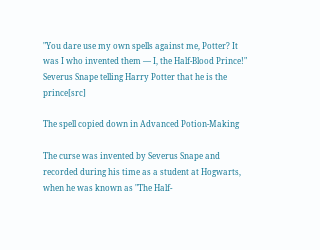"You dare use my own spells against me, Potter? It was I who invented them — I, the Half-Blood Prince!"
Severus Snape telling Harry Potter that he is the prince[src]

The spell copied down in Advanced Potion-Making

The curse was invented by Severus Snape and recorded during his time as a student at Hogwarts, when he was known as "The Half-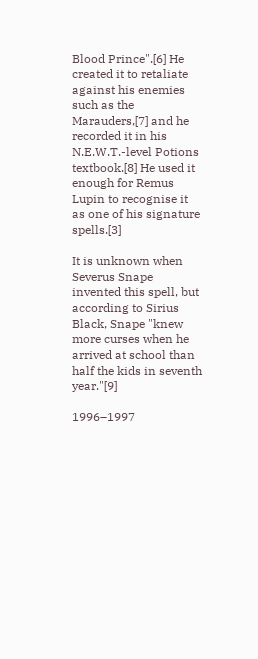Blood Prince".[6] He created it to retaliate against his enemies such as the Marauders,[7] and he recorded it in his N.E.W.T.-level Potions textbook.[8] He used it enough for Remus Lupin to recognise it as one of his signature spells.[3]

It is unknown when Severus Snape invented this spell, but according to Sirius Black, Snape "knew more curses when he arrived at school than half the kids in seventh year."[9]

1996–1997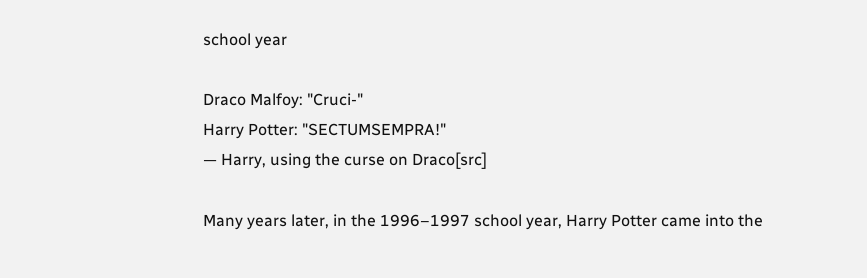school year

Draco Malfoy: "Cruci-"
Harry Potter: "SECTUMSEMPRA!"
— Harry, using the curse on Draco[src]

Many years later, in the 1996–1997 school year, Harry Potter came into the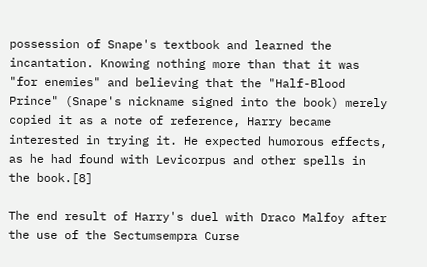possession of Snape's textbook and learned the incantation. Knowing nothing more than that it was "for enemies" and believing that the "Half-Blood Prince" (Snape's nickname signed into the book) merely copied it as a note of reference, Harry became interested in trying it. He expected humorous effects, as he had found with Levicorpus and other spells in the book.[8]

The end result of Harry's duel with Draco Malfoy after the use of the Sectumsempra Curse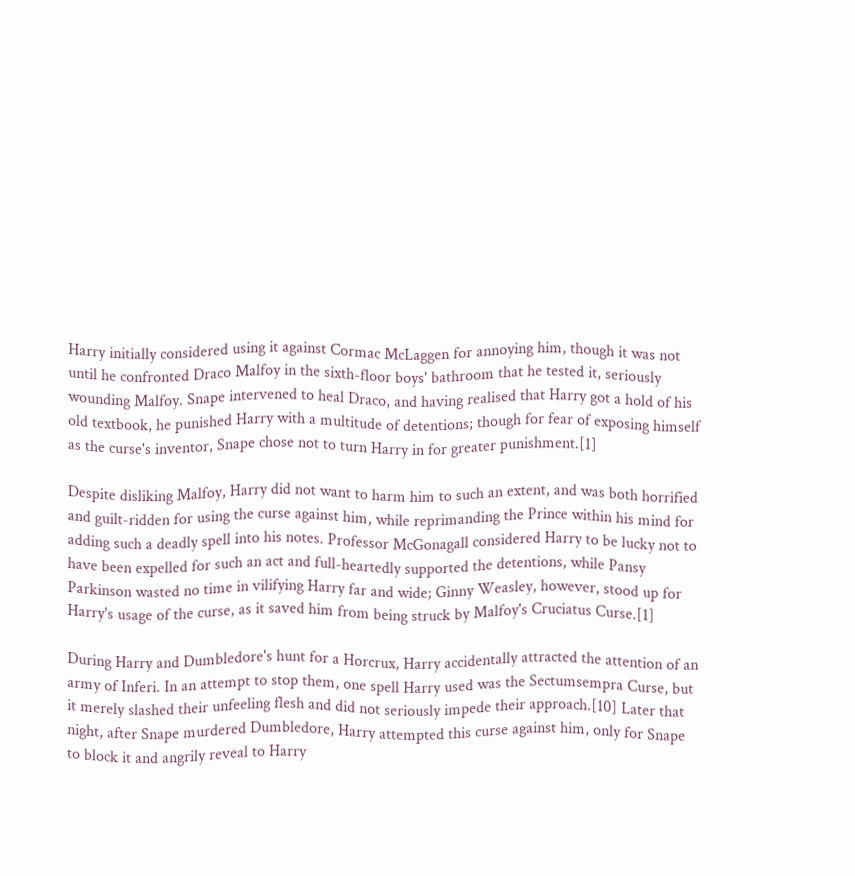Harry initially considered using it against Cormac McLaggen for annoying him, though it was not until he confronted Draco Malfoy in the sixth-floor boys' bathroom that he tested it, seriously wounding Malfoy. Snape intervened to heal Draco, and having realised that Harry got a hold of his old textbook, he punished Harry with a multitude of detentions; though for fear of exposing himself as the curse's inventor, Snape chose not to turn Harry in for greater punishment.[1]

Despite disliking Malfoy, Harry did not want to harm him to such an extent, and was both horrified and guilt-ridden for using the curse against him, while reprimanding the Prince within his mind for adding such a deadly spell into his notes. Professor McGonagall considered Harry to be lucky not to have been expelled for such an act and full-heartedly supported the detentions, while Pansy Parkinson wasted no time in vilifying Harry far and wide; Ginny Weasley, however, stood up for Harry's usage of the curse, as it saved him from being struck by Malfoy's Cruciatus Curse.[1]

During Harry and Dumbledore's hunt for a Horcrux, Harry accidentally attracted the attention of an army of Inferi. In an attempt to stop them, one spell Harry used was the Sectumsempra Curse, but it merely slashed their unfeeling flesh and did not seriously impede their approach.[10] Later that night, after Snape murdered Dumbledore, Harry attempted this curse against him, only for Snape to block it and angrily reveal to Harry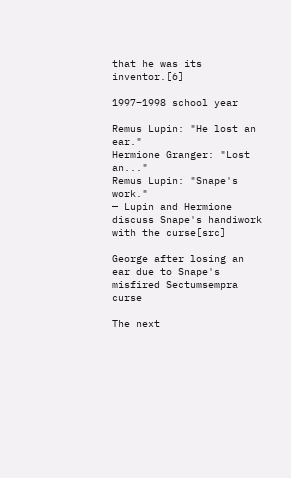that he was its inventor.[6]

1997–1998 school year

Remus Lupin: "He lost an ear."
Hermione Granger: "Lost an..."
Remus Lupin: "Snape's work."
— Lupin and Hermione discuss Snape's handiwork with the curse[src]

George after losing an ear due to Snape's misfired Sectumsempra curse

The next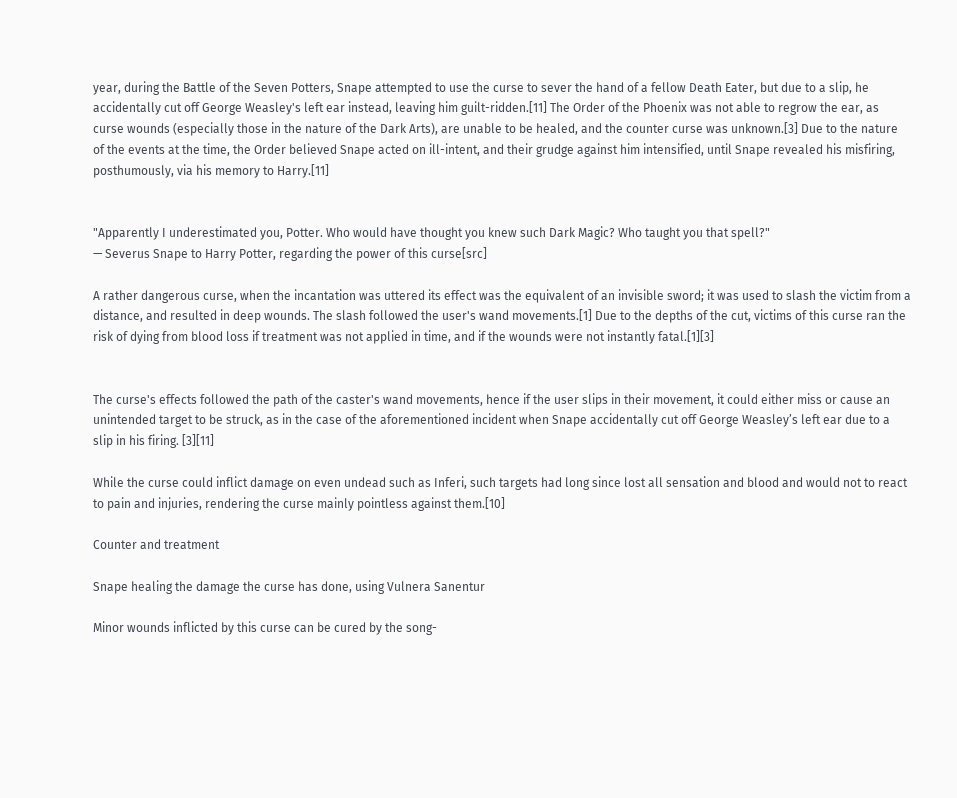year, during the Battle of the Seven Potters, Snape attempted to use the curse to sever the hand of a fellow Death Eater, but due to a slip, he accidentally cut off George Weasley's left ear instead, leaving him guilt-ridden.[11] The Order of the Phoenix was not able to regrow the ear, as curse wounds (especially those in the nature of the Dark Arts), are unable to be healed, and the counter curse was unknown.[3] Due to the nature of the events at the time, the Order believed Snape acted on ill-intent, and their grudge against him intensified, until Snape revealed his misfiring, posthumously, via his memory to Harry.[11]


"Apparently I underestimated you, Potter. Who would have thought you knew such Dark Magic? Who taught you that spell?"
— Severus Snape to Harry Potter, regarding the power of this curse[src]

A rather dangerous curse, when the incantation was uttered its effect was the equivalent of an invisible sword; it was used to slash the victim from a distance, and resulted in deep wounds. The slash followed the user's wand movements.[1] Due to the depths of the cut, victims of this curse ran the risk of dying from blood loss if treatment was not applied in time, and if the wounds were not instantly fatal.[1][3]


The curse's effects followed the path of the caster's wand movements, hence if the user slips in their movement, it could either miss or cause an unintended target to be struck, as in the case of the aforementioned incident when Snape accidentally cut off George Weasley’s left ear due to a slip in his firing. [3][11]

While the curse could inflict damage on even undead such as Inferi, such targets had long since lost all sensation and blood and would not to react to pain and injuries, rendering the curse mainly pointless against them.[10]

Counter and treatment

Snape healing the damage the curse has done, using Vulnera Sanentur

Minor wounds inflicted by this curse can be cured by the song-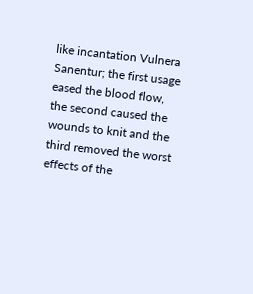like incantation Vulnera Sanentur; the first usage eased the blood flow, the second caused the wounds to knit and the third removed the worst effects of the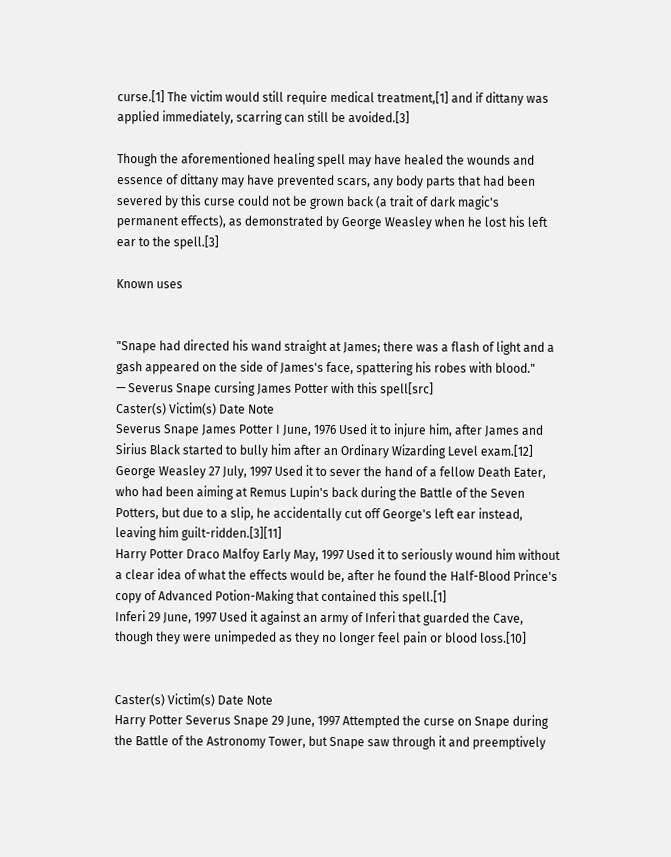curse.[1] The victim would still require medical treatment,[1] and if dittany was applied immediately, scarring can still be avoided.[3]

Though the aforementioned healing spell may have healed the wounds and essence of dittany may have prevented scars, any body parts that had been severed by this curse could not be grown back (a trait of dark magic's permanent effects), as demonstrated by George Weasley when he lost his left ear to the spell.[3]

Known uses


"Snape had directed his wand straight at James; there was a flash of light and a gash appeared on the side of James's face, spattering his robes with blood."
— Severus Snape cursing James Potter with this spell[src]
Caster(s) Victim(s) Date Note
Severus Snape James Potter I June, 1976 Used it to injure him, after James and Sirius Black started to bully him after an Ordinary Wizarding Level exam.[12]
George Weasley 27 July, 1997 Used it to sever the hand of a fellow Death Eater, who had been aiming at Remus Lupin's back during the Battle of the Seven Potters, but due to a slip, he accidentally cut off George's left ear instead, leaving him guilt-ridden.[3][11]
Harry Potter Draco Malfoy Early May, 1997 Used it to seriously wound him without a clear idea of what the effects would be, after he found the Half-Blood Prince's copy of Advanced Potion-Making that contained this spell.[1]
Inferi 29 June, 1997 Used it against an army of Inferi that guarded the Cave, though they were unimpeded as they no longer feel pain or blood loss.[10]


Caster(s) Victim(s) Date Note
Harry Potter Severus Snape 29 June, 1997 Attempted the curse on Snape during the Battle of the Astronomy Tower, but Snape saw through it and preemptively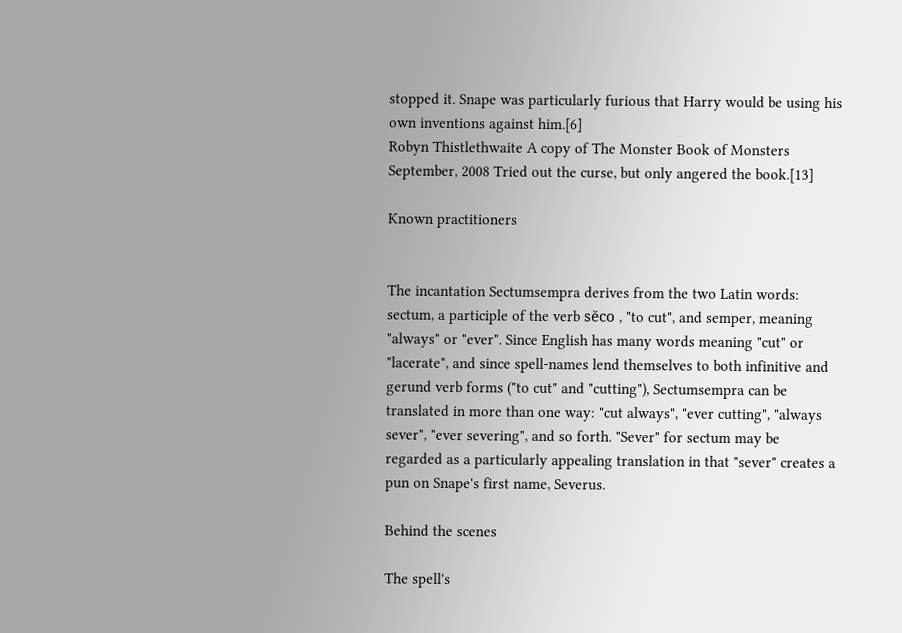stopped it. Snape was particularly furious that Harry would be using his own inventions against him.[6]
Robyn Thistlethwaite A copy of The Monster Book of Monsters September, 2008 Tried out the curse, but only angered the book.[13]

Known practitioners


The incantation Sectumsempra derives from the two Latin words: sectum, a participle of the verb sĕco , "to cut", and semper, meaning "always" or "ever". Since English has many words meaning "cut" or "lacerate", and since spell-names lend themselves to both infinitive and gerund verb forms ("to cut" and "cutting"), Sectumsempra can be translated in more than one way: "cut always", "ever cutting", "always sever", "ever severing", and so forth. "Sever" for sectum may be regarded as a particularly appealing translation in that "sever" creates a pun on Snape's first name, Severus.

Behind the scenes

The spell's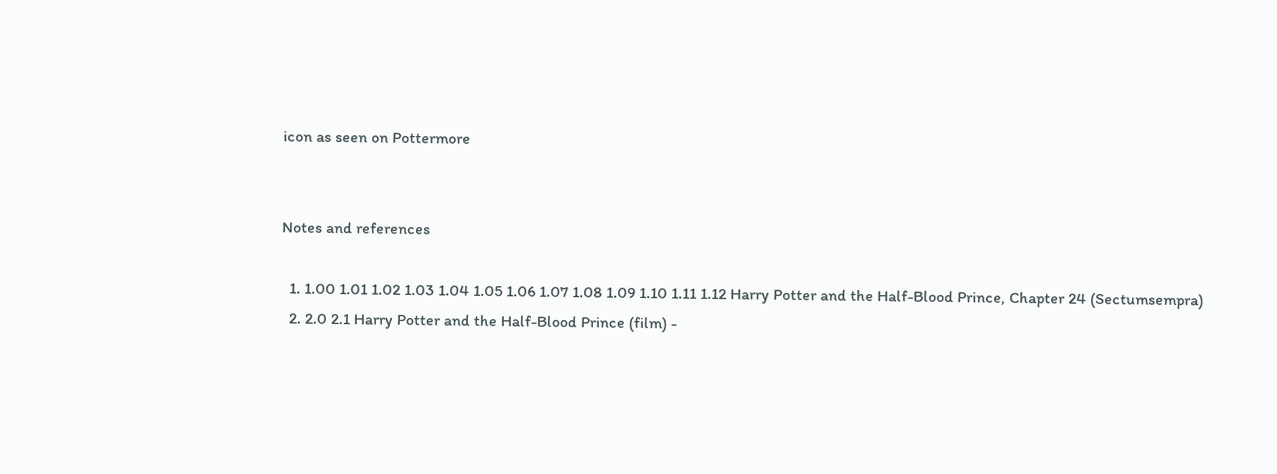icon as seen on Pottermore


Notes and references

  1. 1.00 1.01 1.02 1.03 1.04 1.05 1.06 1.07 1.08 1.09 1.10 1.11 1.12 Harry Potter and the Half-Blood Prince, Chapter 24 (Sectumsempra)
  2. 2.0 2.1 Harry Potter and the Half-Blood Prince (film) -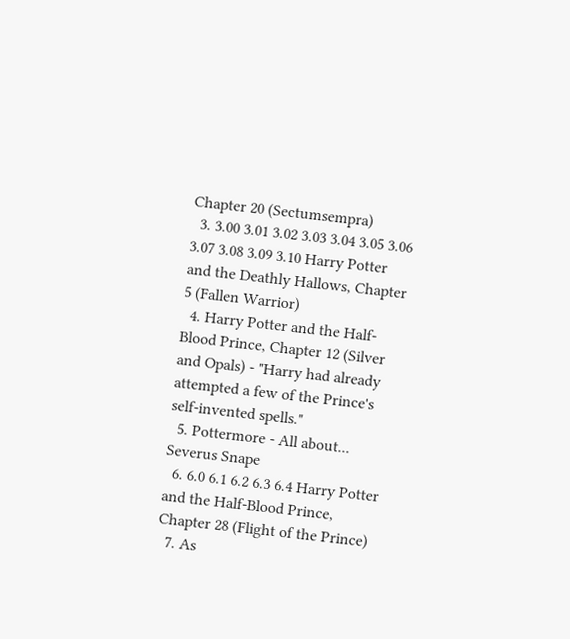Chapter 20 (Sectumsempra)
  3. 3.00 3.01 3.02 3.03 3.04 3.05 3.06 3.07 3.08 3.09 3.10 Harry Potter and the Deathly Hallows, Chapter 5 (Fallen Warrior)
  4. Harry Potter and the Half-Blood Prince, Chapter 12 (Silver and Opals) - "Harry had already attempted a few of the Prince's self-invented spells."
  5. Pottermore - All about... Severus Snape
  6. 6.0 6.1 6.2 6.3 6.4 Harry Potter and the Half-Blood Prince, Chapter 28 (Flight of the Prince)
  7. As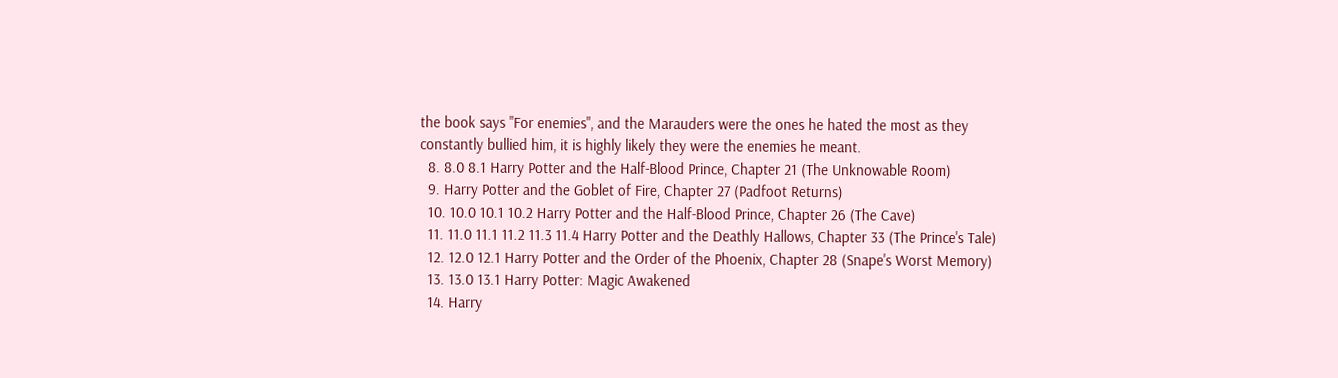the book says "For enemies", and the Marauders were the ones he hated the most as they constantly bullied him, it is highly likely they were the enemies he meant.
  8. 8.0 8.1 Harry Potter and the Half-Blood Prince, Chapter 21 (The Unknowable Room)
  9. Harry Potter and the Goblet of Fire, Chapter 27 (Padfoot Returns)
  10. 10.0 10.1 10.2 Harry Potter and the Half-Blood Prince, Chapter 26 (The Cave)
  11. 11.0 11.1 11.2 11.3 11.4 Harry Potter and the Deathly Hallows, Chapter 33 (The Prince's Tale)
  12. 12.0 12.1 Harry Potter and the Order of the Phoenix, Chapter 28 (Snape's Worst Memory)
  13. 13.0 13.1 Harry Potter: Magic Awakened
  14. Harry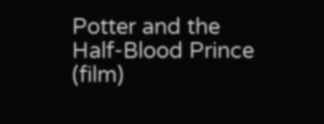Potter and the Half-Blood Prince (film)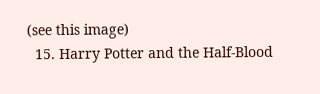(see this image)
  15. Harry Potter and the Half-Blood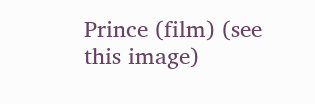Prince (film) (see this image)